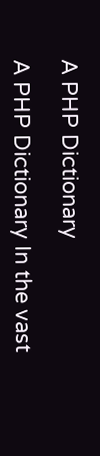A PHP Dictionary

A PHP Dictionary In the vast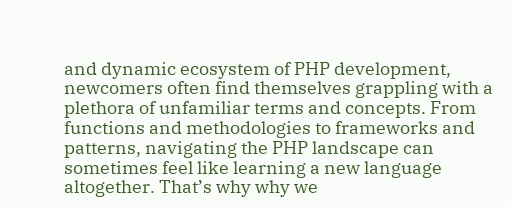and dynamic ecosystem of PHP development, newcomers often find themselves grappling with a plethora of unfamiliar terms and concepts. From functions and methodologies to frameworks and patterns, navigating the PHP landscape can sometimes feel like learning a new language altogether. That’s why why we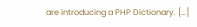are introducing a PHP Dictionary. […]